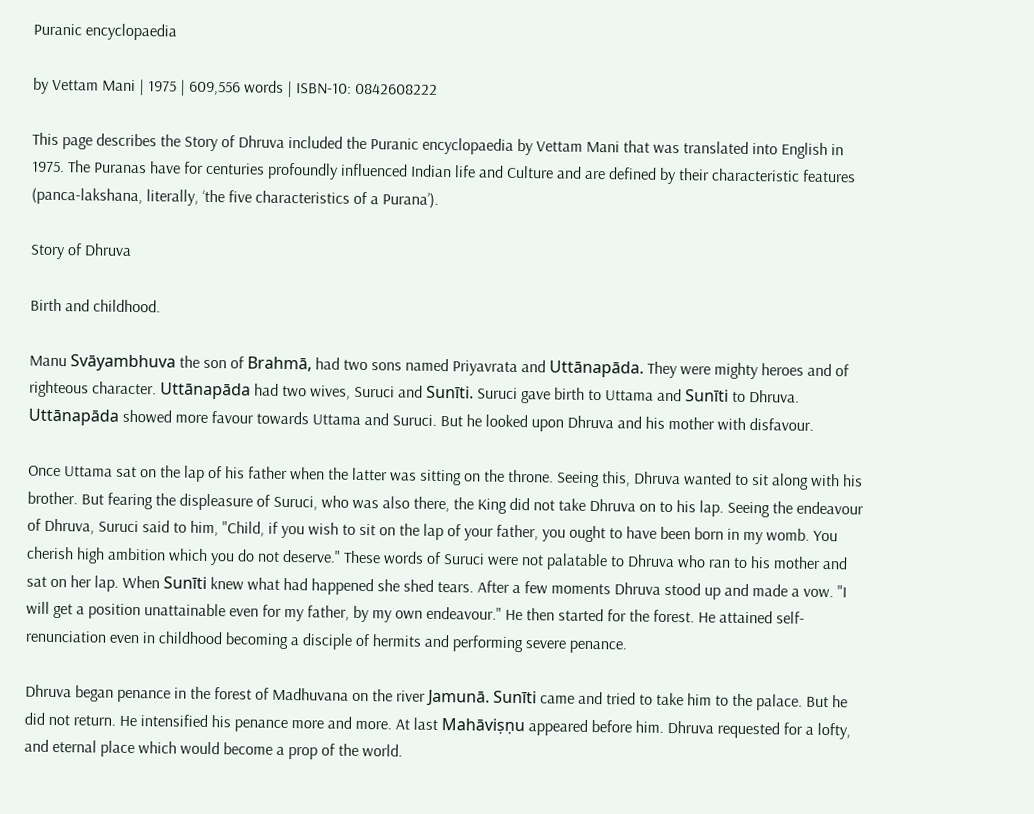Puranic encyclopaedia

by Vettam Mani | 1975 | 609,556 words | ISBN-10: 0842608222

This page describes the Story of Dhruva included the Puranic encyclopaedia by Vettam Mani that was translated into English in 1975. The Puranas have for centuries profoundly influenced Indian life and Culture and are defined by their characteristic features (panca-lakshana, literally, ‘the five characteristics of a Purana’).

Story of Dhruva

Birth and childhood.

Manu Svāyambhuva the son of Brahmā, had two sons named Priyavrata and Uttānapāda. They were mighty heroes and of righteous character. Uttānapāda had two wives, Suruci and Sunīti. Suruci gave birth to Uttama and Sunīti to Dhruva. Uttānapāda showed more favour towards Uttama and Suruci. But he looked upon Dhruva and his mother with disfavour.

Once Uttama sat on the lap of his father when the latter was sitting on the throne. Seeing this, Dhruva wanted to sit along with his brother. But fearing the displeasure of Suruci, who was also there, the King did not take Dhruva on to his lap. Seeing the endeavour of Dhruva, Suruci said to him, "Child, if you wish to sit on the lap of your father, you ought to have been born in my womb. You cherish high ambition which you do not deserve." These words of Suruci were not palatable to Dhruva who ran to his mother and sat on her lap. When Sunīti knew what had happened she shed tears. After a few moments Dhruva stood up and made a vow. "I will get a position unattainable even for my father, by my own endeavour." He then started for the forest. He attained self-renunciation even in childhood becoming a disciple of hermits and performing severe penance.

Dhruva began penance in the forest of Madhuvana on the river Jamunā. Sunīti came and tried to take him to the palace. But he did not return. He intensified his penance more and more. At last Mahāviṣṇu appeared before him. Dhruva requested for a lofty, and eternal place which would become a prop of the world.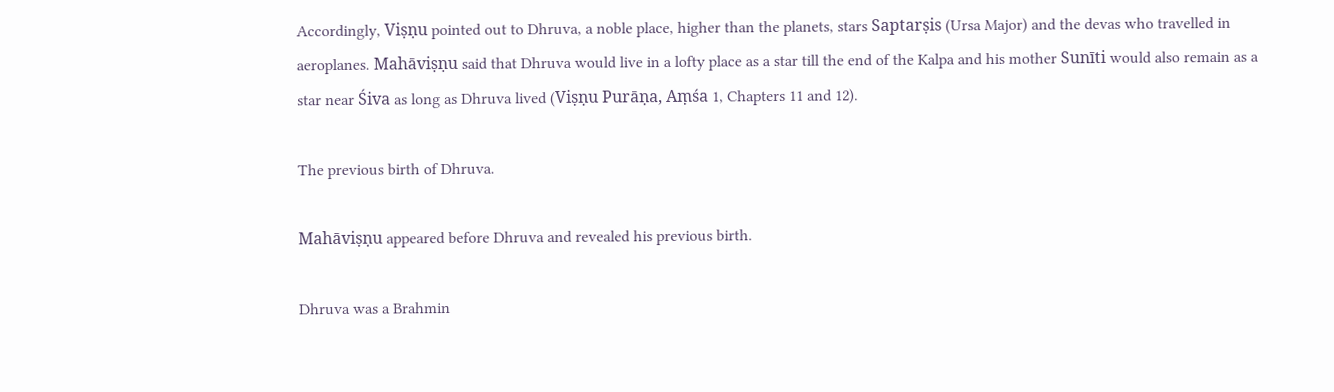Accordingly, Viṣṇu pointed out to Dhruva, a noble place, higher than the planets, stars Saptarṣis (Ursa Major) and the devas who travelled in aeroplanes. Mahāviṣṇu said that Dhruva would live in a lofty place as a star till the end of the Kalpa and his mother Sunīti would also remain as a star near Śiva as long as Dhruva lived (Viṣṇu Purāṇa, Aṃśa 1, Chapters 11 and 12).

The previous birth of Dhruva.

Mahāviṣṇu appeared before Dhruva and revealed his previous birth.

Dhruva was a Brahmin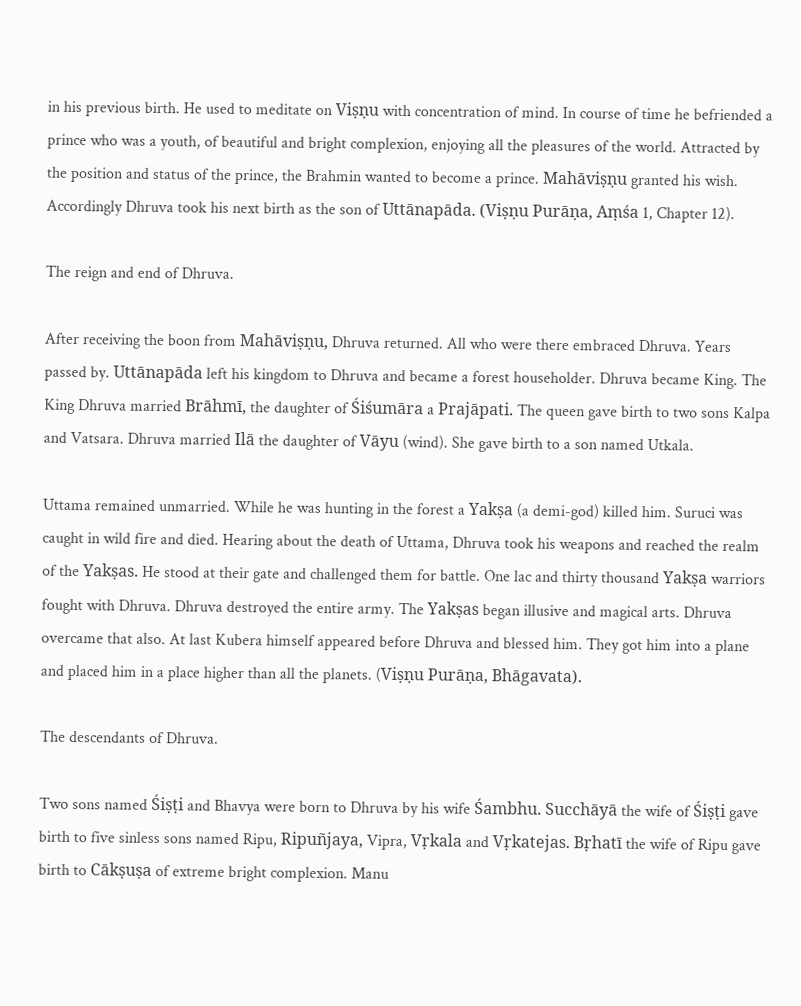in his previous birth. He used to meditate on Viṣṇu with concentration of mind. In course of time he befriended a prince who was a youth, of beautiful and bright complexion, enjoying all the pleasures of the world. Attracted by the position and status of the prince, the Brahmin wanted to become a prince. Mahāviṣṇu granted his wish. Accordingly Dhruva took his next birth as the son of Uttānapāda. (Viṣṇu Purāṇa, Aṃśa 1, Chapter 12).

The reign and end of Dhruva.

After receiving the boon from Mahāviṣṇu, Dhruva returned. All who were there embraced Dhruva. Years passed by. Uttānapāda left his kingdom to Dhruva and became a forest householder. Dhruva became King. The King Dhruva married Brāhmī, the daughter of Śiśumāra a Prajāpati. The queen gave birth to two sons Kalpa and Vatsara. Dhruva married Ilā the daughter of Vāyu (wind). She gave birth to a son named Utkala.

Uttama remained unmarried. While he was hunting in the forest a Yakṣa (a demi-god) killed him. Suruci was caught in wild fire and died. Hearing about the death of Uttama, Dhruva took his weapons and reached the realm of the Yakṣas. He stood at their gate and challenged them for battle. One lac and thirty thousand Yakṣa warriors fought with Dhruva. Dhruva destroyed the entire army. The Yakṣas began illusive and magical arts. Dhruva overcame that also. At last Kubera himself appeared before Dhruva and blessed him. They got him into a plane and placed him in a place higher than all the planets. (Viṣṇu Purāṇa, Bhāgavata).

The descendants of Dhruva.

Two sons named Śiṣṭi and Bhavya were born to Dhruva by his wife Śambhu. Succhāyā the wife of Śiṣṭi gave birth to five sinless sons named Ripu, Ripuñjaya, Vipra, Vṛkala and Vṛkatejas. Bṛhatī the wife of Ripu gave birth to Cākṣuṣa of extreme bright complexion. Manu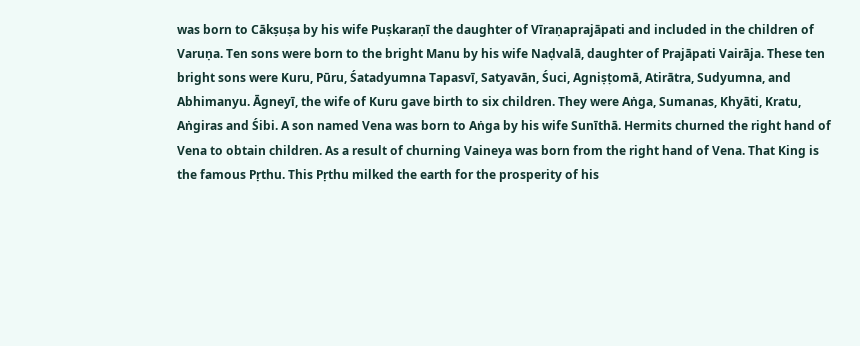was born to Cākṣuṣa by his wife Puṣkaraṇī the daughter of Vīraṇaprajāpati and included in the children of Varuṇa. Ten sons were born to the bright Manu by his wife Naḍvalā, daughter of Prajāpati Vairāja. These ten bright sons were Kuru, Pūru, Śatadyumna Tapasvī, Satyavān, Śuci, Agniṣṭomā, Atirātra, Sudyumna, and Abhimanyu. Āgneyī, the wife of Kuru gave birth to six children. They were Aṅga, Sumanas, Khyāti, Kratu, Aṅgiras and Śibi. A son named Vena was born to Aṅga by his wife Sunīthā. Hermits churned the right hand of Vena to obtain children. As a result of churning Vaineya was born from the right hand of Vena. That King is the famous Pṛthu. This Pṛthu milked the earth for the prosperity of his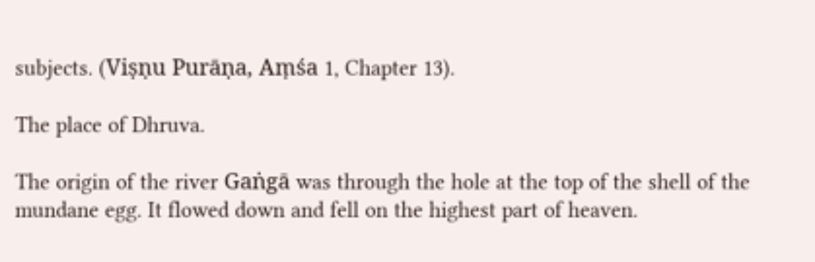subjects. (Viṣṇu Purāṇa, Aṃśa 1, Chapter 13).

The place of Dhruva.

The origin of the river Gaṅgā was through the hole at the top of the shell of the mundane egg. It flowed down and fell on the highest part of heaven.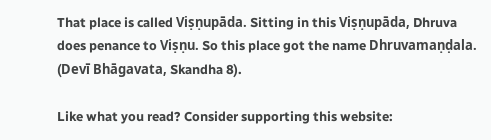That place is called Viṣṇupāda. Sitting in this Viṣṇupāda, Dhruva does penance to Viṣṇu. So this place got the name Dhruvamaṇḍala. (Devī Bhāgavata, Skandha 8).

Like what you read? Consider supporting this website: